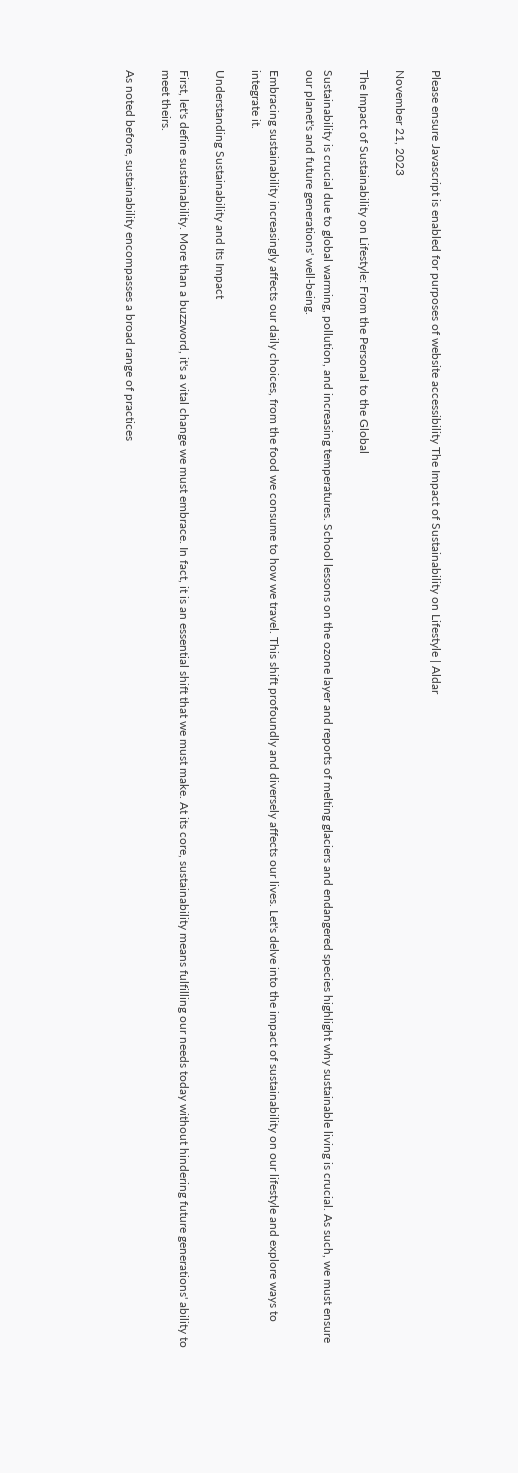Please ensure Javascript is enabled for purposes of website accessibility The Impact of Sustainability on Lifestyle | Aldar

November 21, 2023

The Impact of Sustainability on Lifestyle: From the Personal to the Global

Sustainability is crucial due to global warming, pollution, and increasing temperatures. School lessons on the ozone layer and reports of melting glaciers and endangered species highlight why sustainable living is crucial. As such, we must ensure our planet's and future generations' well-being.

Embracing sustainability increasingly affects our daily choices, from the food we consume to how we travel. This shift profoundly and diversely affects our lives. Let's delve into the impact of sustainability on our lifestyle and explore ways to integrate it.

Understanding Sustainability and Its Impact

First, let's define sustainability. More than a buzzword, it's a vital change we must embrace. In fact, it is an essential shift that we must make. At its core, sustainability means fulfilling our needs today without hindering future generations' ability to meet theirs.

As noted before, sustainability encompasses a broad range of practices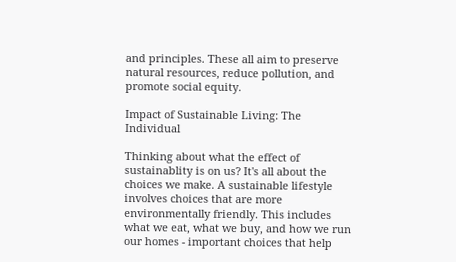and principles. These all aim to preserve natural resources, reduce pollution, and promote social equity.

Impact of Sustainable Living: The Individual

Thinking about what the effect of sustainablity is on us? It's all about the choices we make. A sustainable lifestyle involves choices that are more environmentally friendly. This includes what we eat, what we buy, and how we run our homes - important choices that help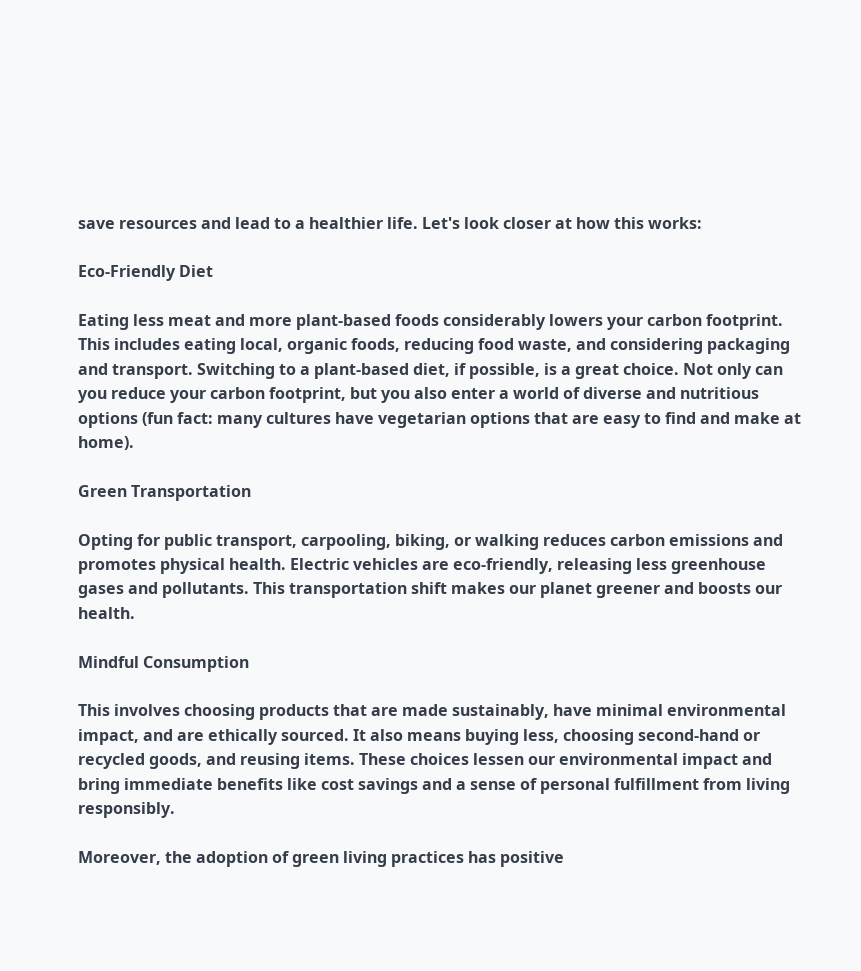save resources and lead to a healthier life. Let's look closer at how this works:

Eco-Friendly Diet

Eating less meat and more plant-based foods considerably lowers your carbon footprint. This includes eating local, organic foods, reducing food waste, and considering packaging and transport. Switching to a plant-based diet, if possible, is a great choice. Not only can you reduce your carbon footprint, but you also enter a world of diverse and nutritious options (fun fact: many cultures have vegetarian options that are easy to find and make at home).

Green Transportation

Opting for public transport, carpooling, biking, or walking reduces carbon emissions and promotes physical health. Electric vehicles are eco-friendly, releasing less greenhouse gases and pollutants. This transportation shift makes our planet greener and boosts our health.

Mindful Consumption

This involves choosing products that are made sustainably, have minimal environmental impact, and are ethically sourced. It also means buying less, choosing second-hand or recycled goods, and reusing items. These choices lessen our environmental impact and bring immediate benefits like cost savings and a sense of personal fulfillment from living responsibly.

Moreover, the adoption of green living practices has positive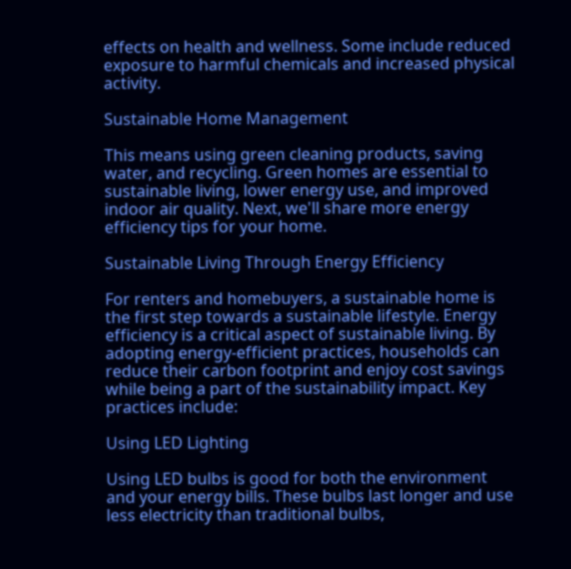effects on health and wellness. Some include reduced exposure to harmful chemicals and increased physical activity.

Sustainable Home Management

This means using green cleaning products, saving water, and recycling. Green homes are essential to sustainable living, lower energy use, and improved indoor air quality. Next, we'll share more energy efficiency tips for your home.

Sustainable Living Through Energy Efficiency

For renters and homebuyers, a sustainable home is the first step towards a sustainable lifestyle. Energy efficiency is a critical aspect of sustainable living. By adopting energy-efficient practices, households can reduce their carbon footprint and enjoy cost savings while being a part of the sustainability impact. Key practices include:

Using LED Lighting

Using LED bulbs is good for both the environment and your energy bills. These bulbs last longer and use less electricity than traditional bulbs,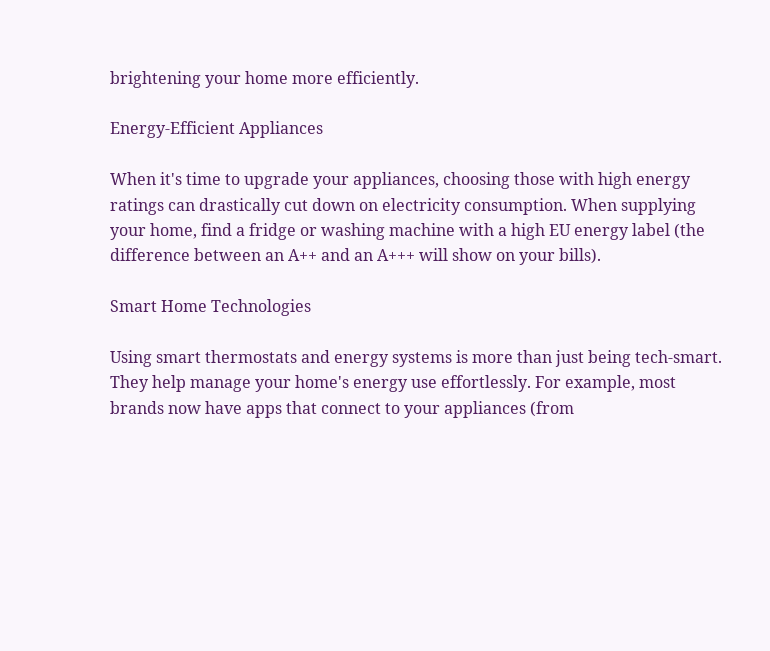brightening your home more efficiently.

Energy-Efficient Appliances

When it's time to upgrade your appliances, choosing those with high energy ratings can drastically cut down on electricity consumption. When supplying your home, find a fridge or washing machine with a high EU energy label (the difference between an A++ and an A+++ will show on your bills).

Smart Home Technologies

Using smart thermostats and energy systems is more than just being tech-smart. They help manage your home's energy use effortlessly. For example, most brands now have apps that connect to your appliances (from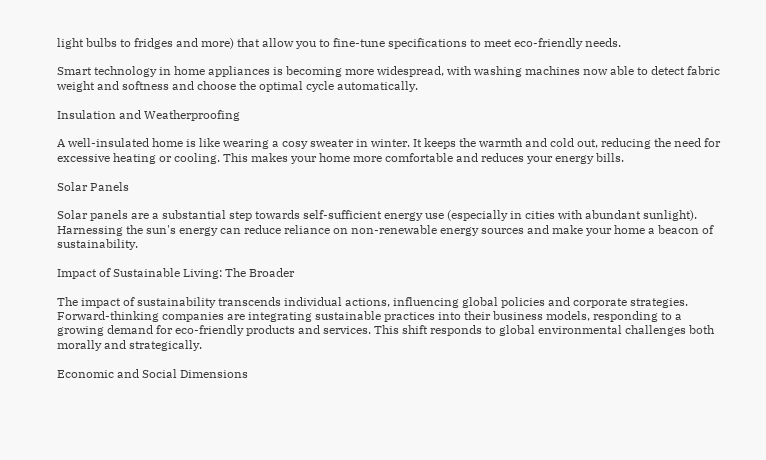light bulbs to fridges and more) that allow you to fine-tune specifications to meet eco-friendly needs.

Smart technology in home appliances is becoming more widespread, with washing machines now able to detect fabric weight and softness and choose the optimal cycle automatically.

Insulation and Weatherproofing

A well-insulated home is like wearing a cosy sweater in winter. It keeps the warmth and cold out, reducing the need for excessive heating or cooling. This makes your home more comfortable and reduces your energy bills.

Solar Panels

Solar panels are a substantial step towards self-sufficient energy use (especially in cities with abundant sunlight). Harnessing the sun's energy can reduce reliance on non-renewable energy sources and make your home a beacon of sustainability.

Impact of Sustainable Living: The Broader

The impact of sustainability transcends individual actions, influencing global policies and corporate strategies. Forward-thinking companies are integrating sustainable practices into their business models, responding to a growing demand for eco-friendly products and services. This shift responds to global environmental challenges both morally and strategically.

Economic and Social Dimensions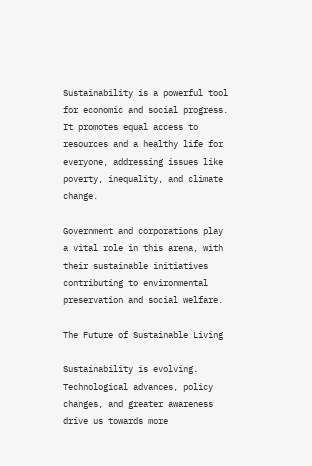Sustainability is a powerful tool for economic and social progress. It promotes equal access to resources and a healthy life for everyone, addressing issues like poverty, inequality, and climate change.

Government and corporations play a vital role in this arena, with their sustainable initiatives contributing to environmental preservation and social welfare.

The Future of Sustainable Living

Sustainability is evolving. Technological advances, policy changes, and greater awareness drive us towards more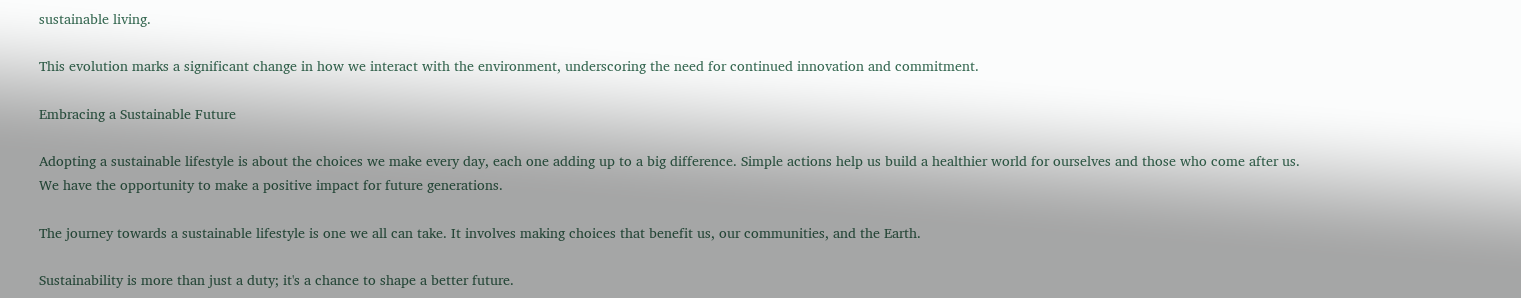sustainable living.

This evolution marks a significant change in how we interact with the environment, underscoring the need for continued innovation and commitment.

Embracing a Sustainable Future

Adopting a sustainable lifestyle is about the choices we make every day, each one adding up to a big difference. Simple actions help us build a healthier world for ourselves and those who come after us. We have the opportunity to make a positive impact for future generations.

The journey towards a sustainable lifestyle is one we all can take. It involves making choices that benefit us, our communities, and the Earth.

Sustainability is more than just a duty; it's a chance to shape a better future.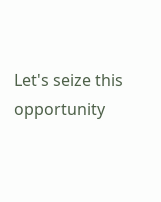Let's seize this opportunity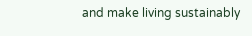and make living sustainably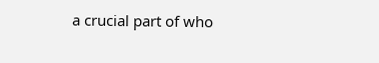a crucial part of who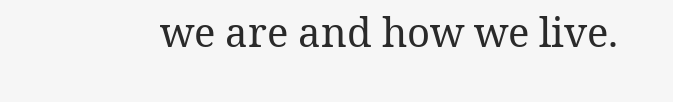we are and how we live.